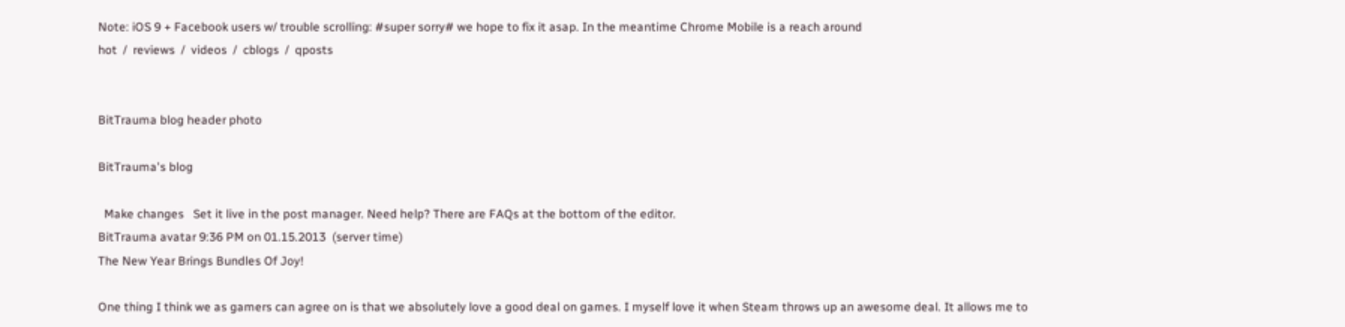Note: iOS 9 + Facebook users w/ trouble scrolling: #super sorry# we hope to fix it asap. In the meantime Chrome Mobile is a reach around
hot  /  reviews  /  videos  /  cblogs  /  qposts


BitTrauma blog header photo

BitTrauma's blog

  Make changes   Set it live in the post manager. Need help? There are FAQs at the bottom of the editor.
BitTrauma avatar 9:36 PM on 01.15.2013  (server time)
The New Year Brings Bundles Of Joy!

One thing I think we as gamers can agree on is that we absolutely love a good deal on games. I myself love it when Steam throws up an awesome deal. It allows me to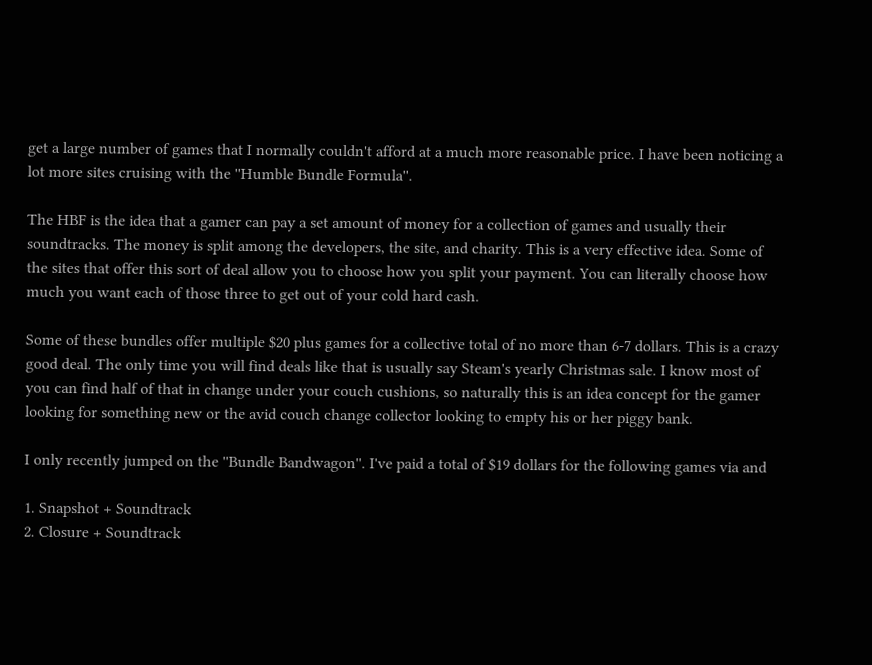get a large number of games that I normally couldn't afford at a much more reasonable price. I have been noticing a lot more sites cruising with the ''Humble Bundle Formula''.

The HBF is the idea that a gamer can pay a set amount of money for a collection of games and usually their soundtracks. The money is split among the developers, the site, and charity. This is a very effective idea. Some of the sites that offer this sort of deal allow you to choose how you split your payment. You can literally choose how much you want each of those three to get out of your cold hard cash.

Some of these bundles offer multiple $20 plus games for a collective total of no more than 6-7 dollars. This is a crazy good deal. The only time you will find deals like that is usually say Steam's yearly Christmas sale. I know most of you can find half of that in change under your couch cushions, so naturally this is an idea concept for the gamer looking for something new or the avid couch change collector looking to empty his or her piggy bank.

I only recently jumped on the ''Bundle Bandwagon''. I've paid a total of $19 dollars for the following games via and

1. Snapshot + Soundtrack
2. Closure + Soundtrack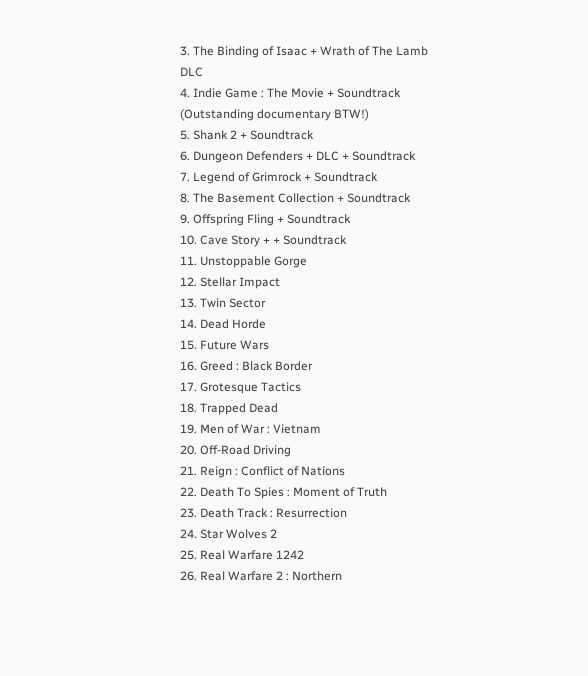3. The Binding of Isaac + Wrath of The Lamb DLC
4. Indie Game : The Movie + Soundtrack (Outstanding documentary BTW!)
5. Shank 2 + Soundtrack
6. Dungeon Defenders + DLC + Soundtrack
7. Legend of Grimrock + Soundtrack
8. The Basement Collection + Soundtrack
9. Offspring Fling + Soundtrack
10. Cave Story + + Soundtrack
11. Unstoppable Gorge
12. Stellar Impact
13. Twin Sector
14. Dead Horde
15. Future Wars
16. Greed : Black Border
17. Grotesque Tactics
18. Trapped Dead
19. Men of War : Vietnam
20. Off-Road Driving
21. Reign : Conflict of Nations
22. Death To Spies : Moment of Truth
23. Death Track : Resurrection
24. Star Wolves 2
25. Real Warfare 1242
26. Real Warfare 2 : Northern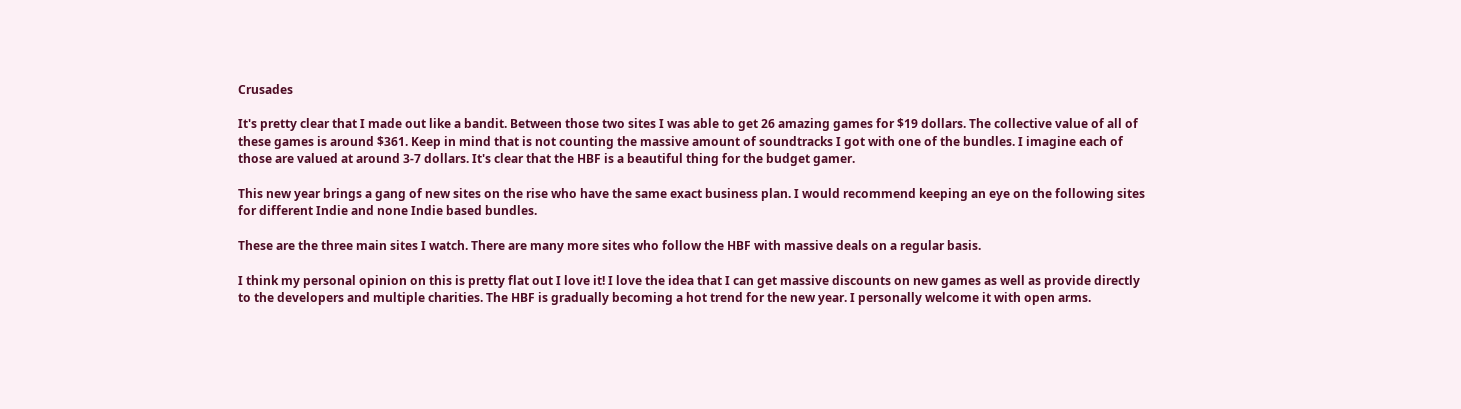Crusades

It's pretty clear that I made out like a bandit. Between those two sites I was able to get 26 amazing games for $19 dollars. The collective value of all of these games is around $361. Keep in mind that is not counting the massive amount of soundtracks I got with one of the bundles. I imagine each of those are valued at around 3-7 dollars. It's clear that the HBF is a beautiful thing for the budget gamer.

This new year brings a gang of new sites on the rise who have the same exact business plan. I would recommend keeping an eye on the following sites for different Indie and none Indie based bundles.

These are the three main sites I watch. There are many more sites who follow the HBF with massive deals on a regular basis.

I think my personal opinion on this is pretty flat out I love it! I love the idea that I can get massive discounts on new games as well as provide directly to the developers and multiple charities. The HBF is gradually becoming a hot trend for the new year. I personally welcome it with open arms.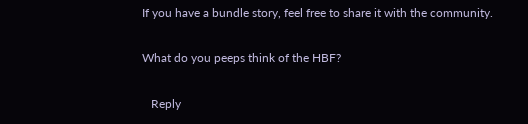If you have a bundle story, feel free to share it with the community.

What do you peeps think of the HBF?

   Reply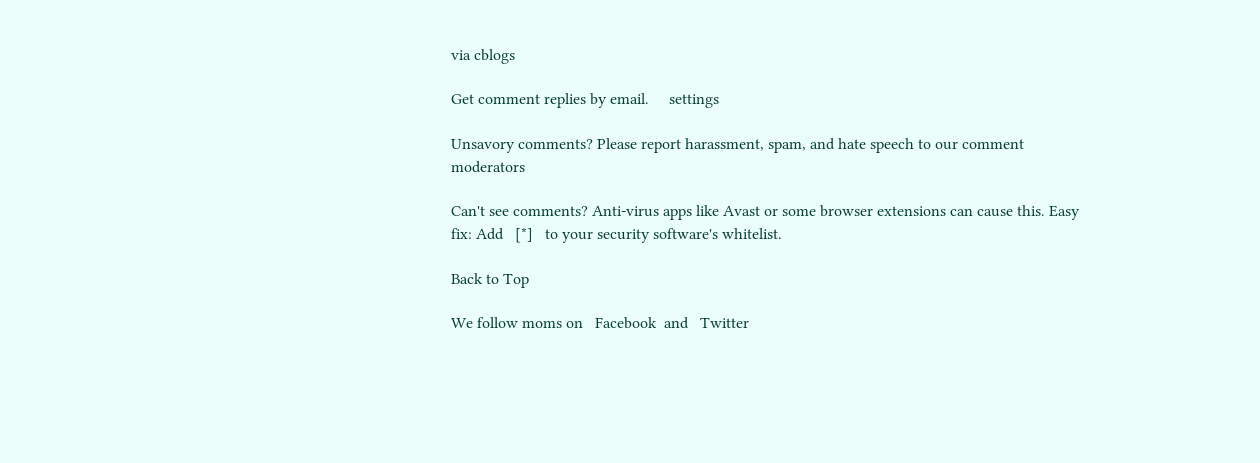via cblogs

Get comment replies by email.     settings

Unsavory comments? Please report harassment, spam, and hate speech to our comment moderators

Can't see comments? Anti-virus apps like Avast or some browser extensions can cause this. Easy fix: Add   [*]   to your security software's whitelist.

Back to Top

We follow moms on   Facebook  and   Twitter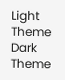Light Theme      Dark Theme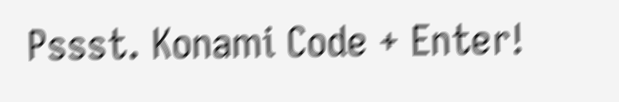Pssst. Konami Code + Enter!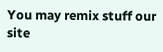You may remix stuff our site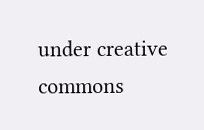under creative commons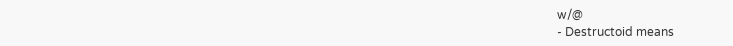w/@
- Destructoid means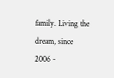family. Living the dream, since 2006 -